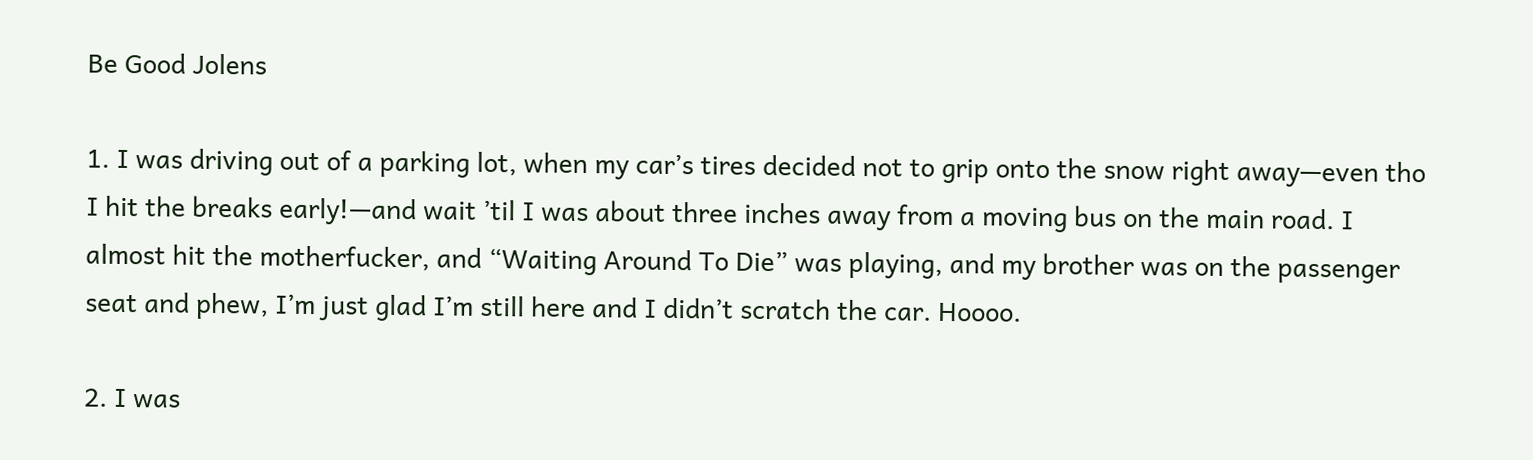Be Good Jolens

1. I was driving out of a parking lot, when my car’s tires decided not to grip onto the snow right away—even tho I hit the breaks early!—and wait ’til I was about three inches away from a moving bus on the main road. I almost hit the motherfucker, and “Waiting Around To Die” was playing, and my brother was on the passenger seat and phew, I’m just glad I’m still here and I didn’t scratch the car. Hoooo.

2. I was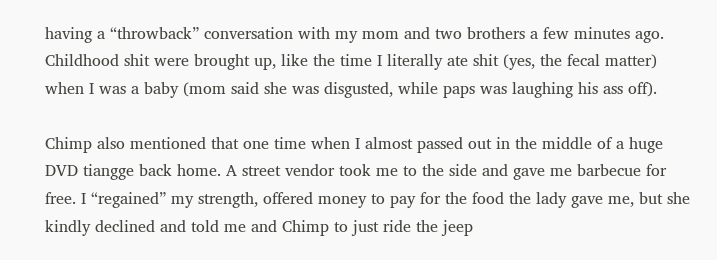having a “throwback” conversation with my mom and two brothers a few minutes ago. Childhood shit were brought up, like the time I literally ate shit (yes, the fecal matter) when I was a baby (mom said she was disgusted, while paps was laughing his ass off).

Chimp also mentioned that one time when I almost passed out in the middle of a huge DVD tiangge back home. A street vendor took me to the side and gave me barbecue for free. I “regained” my strength, offered money to pay for the food the lady gave me, but she kindly declined and told me and Chimp to just ride the jeep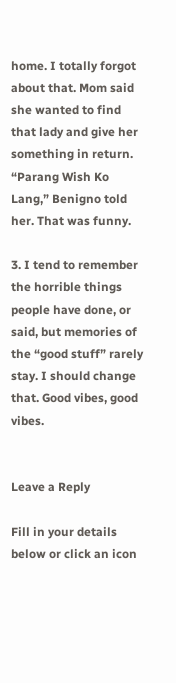home. I totally forgot about that. Mom said she wanted to find that lady and give her something in return. “Parang Wish Ko Lang,” Benigno told her. That was funny.

3. I tend to remember the horrible things people have done, or said, but memories of the “good stuff” rarely stay. I should change that. Good vibes, good vibes.


Leave a Reply

Fill in your details below or click an icon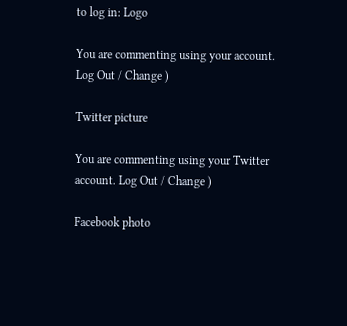to log in: Logo

You are commenting using your account. Log Out / Change )

Twitter picture

You are commenting using your Twitter account. Log Out / Change )

Facebook photo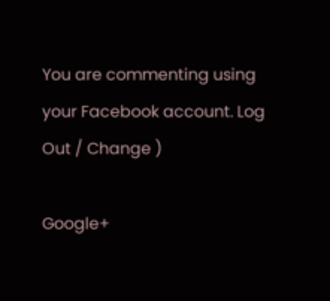You are commenting using your Facebook account. Log Out / Change )

Google+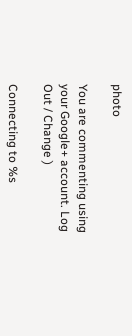photo

You are commenting using your Google+ account. Log Out / Change )

Connecting to %s